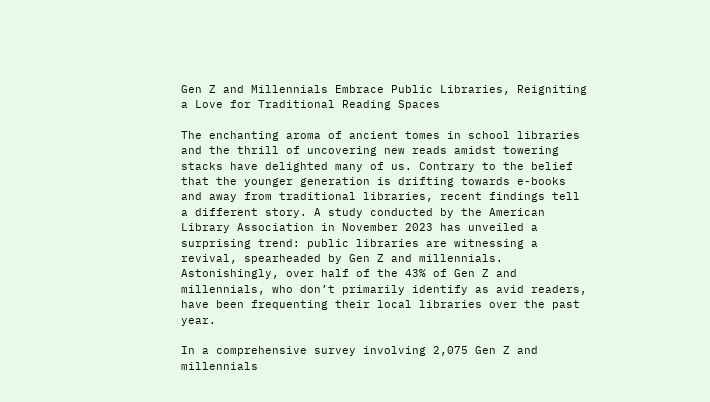Gen Z and Millennials Embrace Public Libraries, Reigniting a Love for Traditional Reading Spaces

The enchanting aroma of ancient tomes in school libraries and the thrill of uncovering new reads amidst towering stacks have delighted many of us. Contrary to the belief that the younger generation is drifting towards e-books and away from traditional libraries, recent findings tell a different story. A study conducted by the American Library Association in November 2023 has unveiled a surprising trend: public libraries are witnessing a revival, spearheaded by Gen Z and millennials. Astonishingly, over half of the 43% of Gen Z and millennials, who don’t primarily identify as avid readers, have been frequenting their local libraries over the past year.

In a comprehensive survey involving 2,075 Gen Z and millennials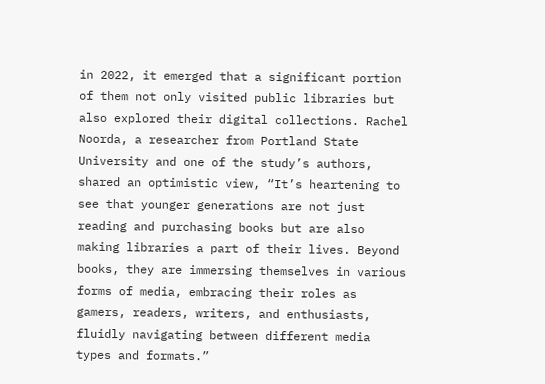in 2022, it emerged that a significant portion of them not only visited public libraries but also explored their digital collections. Rachel Noorda, a researcher from Portland State University and one of the study’s authors, shared an optimistic view, “It’s heartening to see that younger generations are not just reading and purchasing books but are also making libraries a part of their lives. Beyond books, they are immersing themselves in various forms of media, embracing their roles as gamers, readers, writers, and enthusiasts, fluidly navigating between different media types and formats.”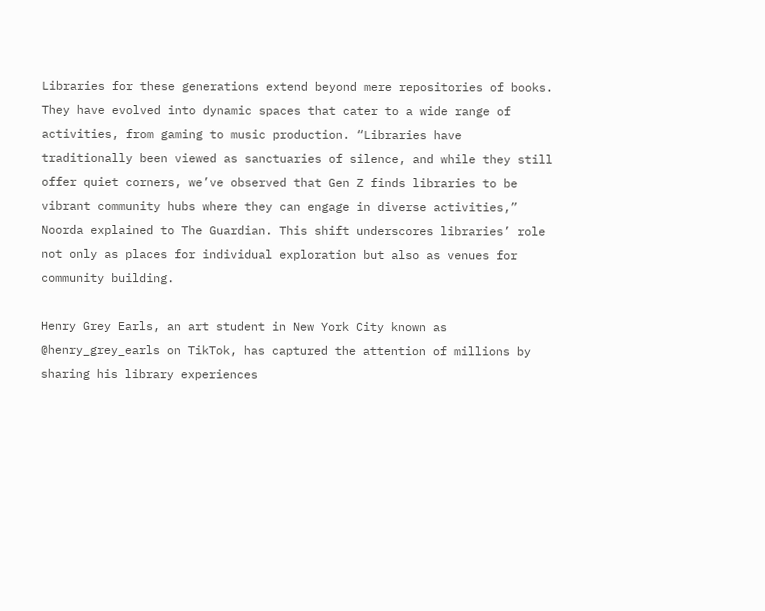Libraries for these generations extend beyond mere repositories of books. They have evolved into dynamic spaces that cater to a wide range of activities, from gaming to music production. “Libraries have traditionally been viewed as sanctuaries of silence, and while they still offer quiet corners, we’ve observed that Gen Z finds libraries to be vibrant community hubs where they can engage in diverse activities,” Noorda explained to The Guardian. This shift underscores libraries’ role not only as places for individual exploration but also as venues for community building.

Henry Grey Earls, an art student in New York City known as @henry_grey_earls on TikTok, has captured the attention of millions by sharing his library experiences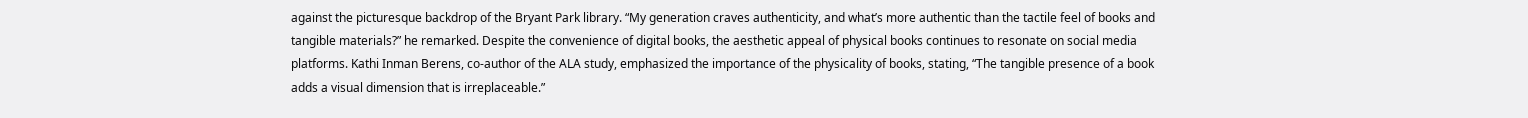against the picturesque backdrop of the Bryant Park library. “My generation craves authenticity, and what’s more authentic than the tactile feel of books and tangible materials?” he remarked. Despite the convenience of digital books, the aesthetic appeal of physical books continues to resonate on social media platforms. Kathi Inman Berens, co-author of the ALA study, emphasized the importance of the physicality of books, stating, “The tangible presence of a book adds a visual dimension that is irreplaceable.”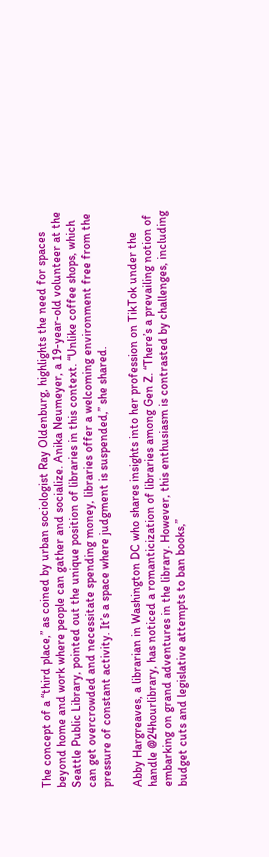The concept of a “third place,” as coined by urban sociologist Ray Oldenburg, highlights the need for spaces beyond home and work where people can gather and socialize. Anika Neumeyer, a 19-year-old volunteer at the Seattle Public Library, pointed out the unique position of libraries in this context. “Unlike coffee shops, which can get overcrowded and necessitate spending money, libraries offer a welcoming environment free from the pressure of constant activity. It’s a space where judgment is suspended,” she shared.

Abby Hargreaves, a librarian in Washington DC who shares insights into her profession on TikTok under the handle @24hourlibrary, has noticed a romanticization of libraries among Gen Z. “There’s a prevailing notion of embarking on grand adventures in the library. However, this enthusiasm is contrasted by challenges, including budget cuts and legislative attempts to ban books,”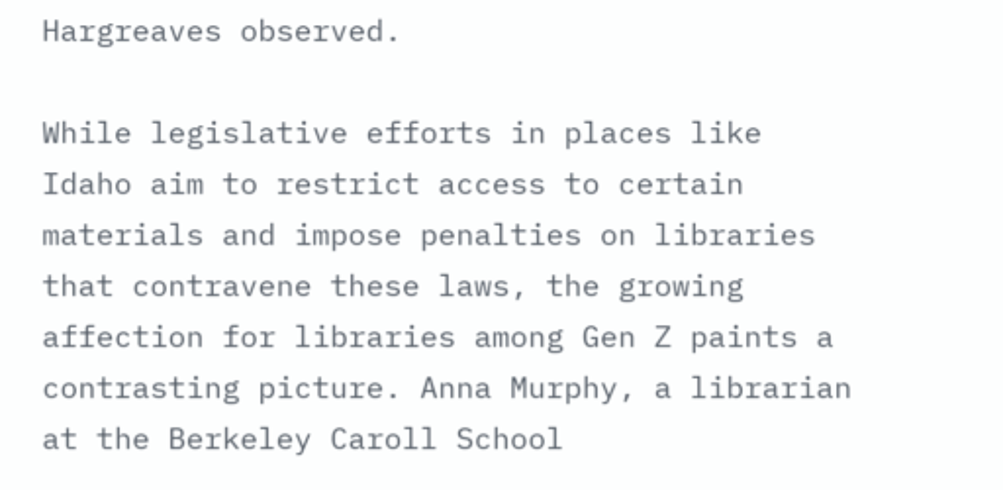Hargreaves observed.

While legislative efforts in places like Idaho aim to restrict access to certain materials and impose penalties on libraries that contravene these laws, the growing affection for libraries among Gen Z paints a contrasting picture. Anna Murphy, a librarian at the Berkeley Caroll School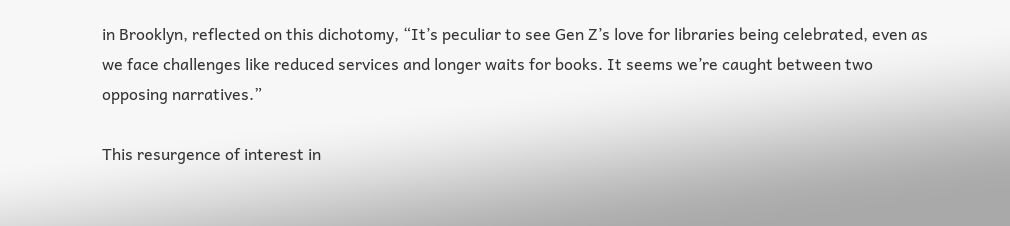in Brooklyn, reflected on this dichotomy, “It’s peculiar to see Gen Z’s love for libraries being celebrated, even as we face challenges like reduced services and longer waits for books. It seems we’re caught between two opposing narratives.”

This resurgence of interest in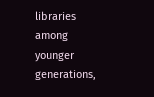libraries among younger generations,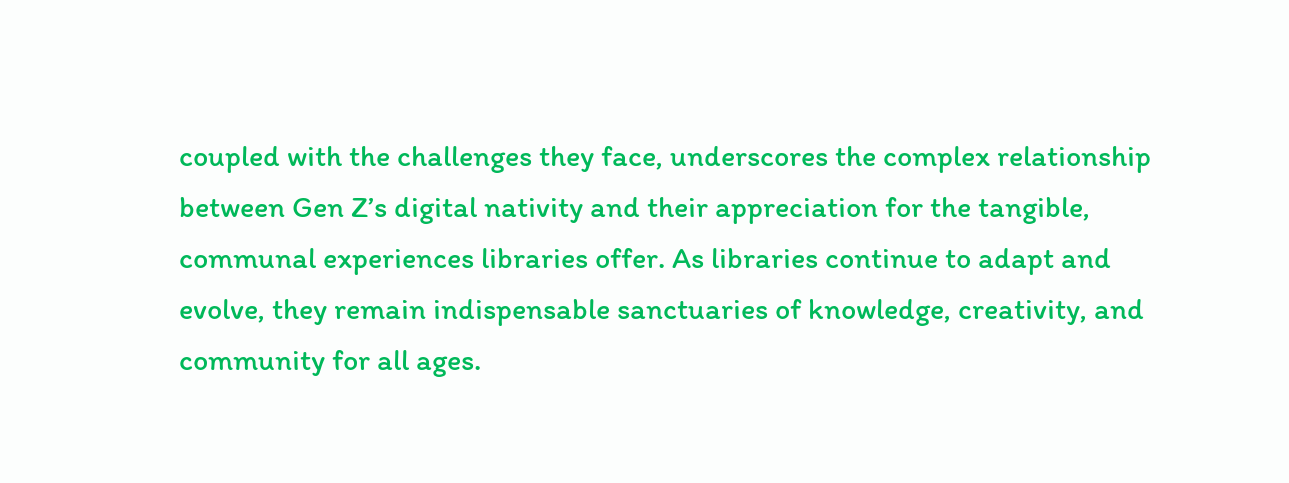coupled with the challenges they face, underscores the complex relationship between Gen Z’s digital nativity and their appreciation for the tangible, communal experiences libraries offer. As libraries continue to adapt and evolve, they remain indispensable sanctuaries of knowledge, creativity, and community for all ages.